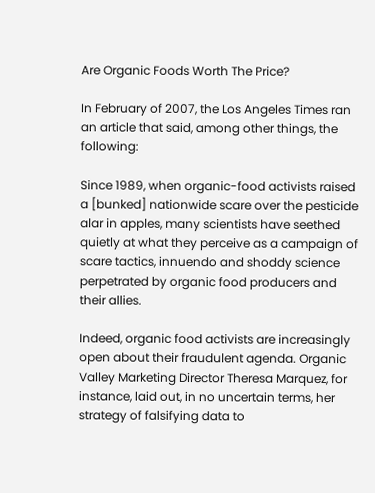Are Organic Foods Worth The Price?

In February of 2007, the Los Angeles Times ran an article that said, among other things, the following:

Since 1989, when organic-food activists raised a [bunked] nationwide scare over the pesticide alar in apples, many scientists have seethed quietly at what they perceive as a campaign of scare tactics, innuendo and shoddy science perpetrated by organic food producers and their allies.

Indeed, organic food activists are increasingly open about their fraudulent agenda. Organic Valley Marketing Director Theresa Marquez, for instance, laid out, in no uncertain terms, her strategy of falsifying data to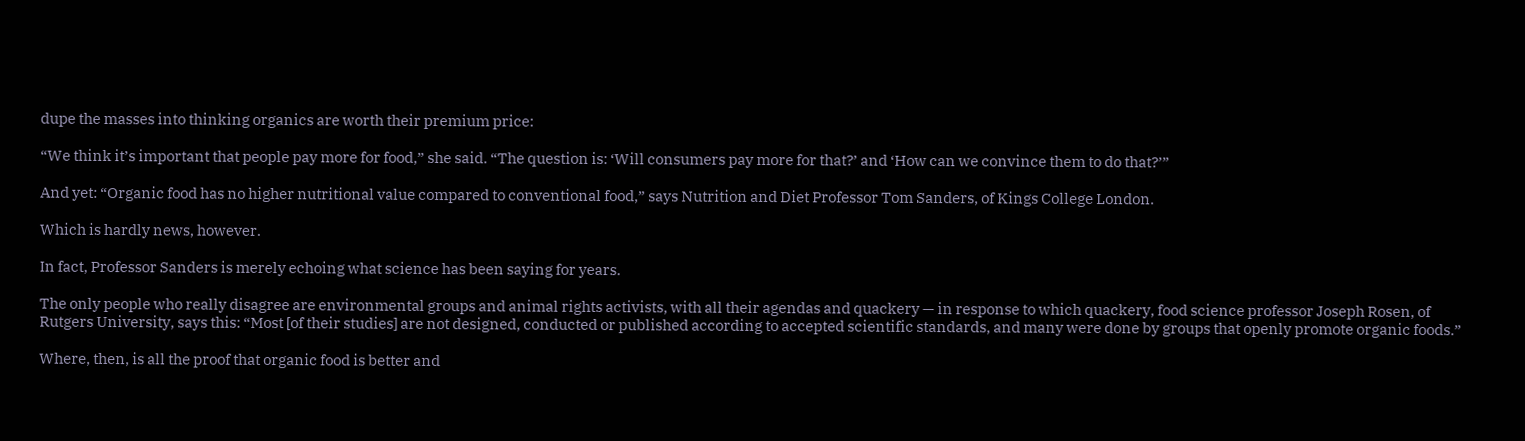dupe the masses into thinking organics are worth their premium price:

“We think it’s important that people pay more for food,” she said. “The question is: ‘Will consumers pay more for that?’ and ‘How can we convince them to do that?’”

And yet: “Organic food has no higher nutritional value compared to conventional food,” says Nutrition and Diet Professor Tom Sanders, of Kings College London.

Which is hardly news, however.

In fact, Professor Sanders is merely echoing what science has been saying for years.

The only people who really disagree are environmental groups and animal rights activists, with all their agendas and quackery — in response to which quackery, food science professor Joseph Rosen, of Rutgers University, says this: “Most [of their studies] are not designed, conducted or published according to accepted scientific standards, and many were done by groups that openly promote organic foods.”

Where, then, is all the proof that organic food is better and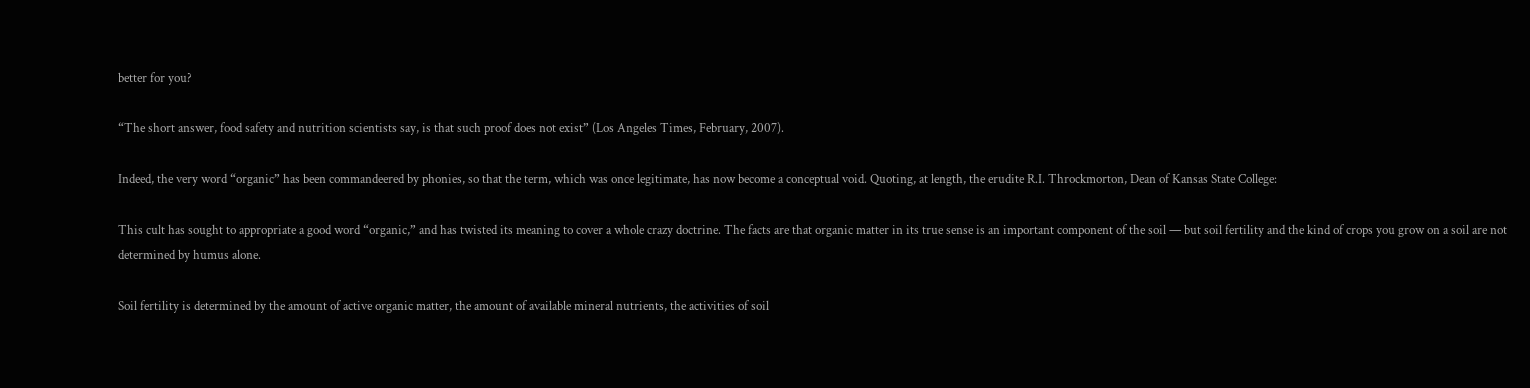better for you?

“The short answer, food safety and nutrition scientists say, is that such proof does not exist” (Los Angeles Times, February, 2007).

Indeed, the very word “organic” has been commandeered by phonies, so that the term, which was once legitimate, has now become a conceptual void. Quoting, at length, the erudite R.I. Throckmorton, Dean of Kansas State College:

This cult has sought to appropriate a good word “organic,” and has twisted its meaning to cover a whole crazy doctrine. The facts are that organic matter in its true sense is an important component of the soil — but soil fertility and the kind of crops you grow on a soil are not determined by humus alone.

Soil fertility is determined by the amount of active organic matter, the amount of available mineral nutrients, the activities of soil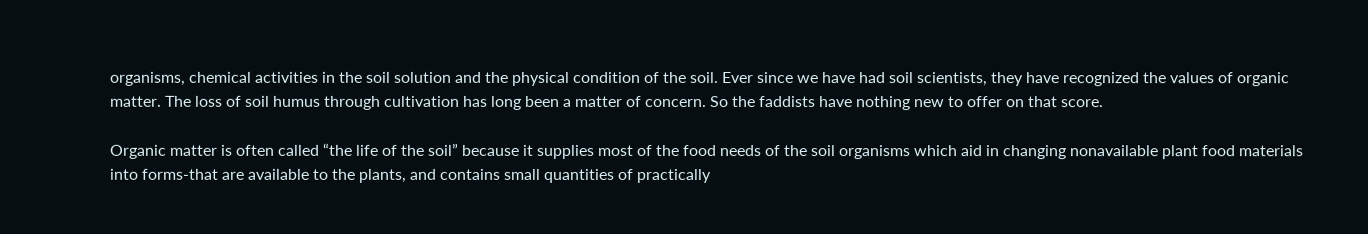organisms, chemical activities in the soil solution and the physical condition of the soil. Ever since we have had soil scientists, they have recognized the values of organic matter. The loss of soil humus through cultivation has long been a matter of concern. So the faddists have nothing new to offer on that score.

Organic matter is often called “the life of the soil” because it supplies most of the food needs of the soil organisms which aid in changing nonavailable plant food materials into forms-that are available to the plants, and contains small quantities of practically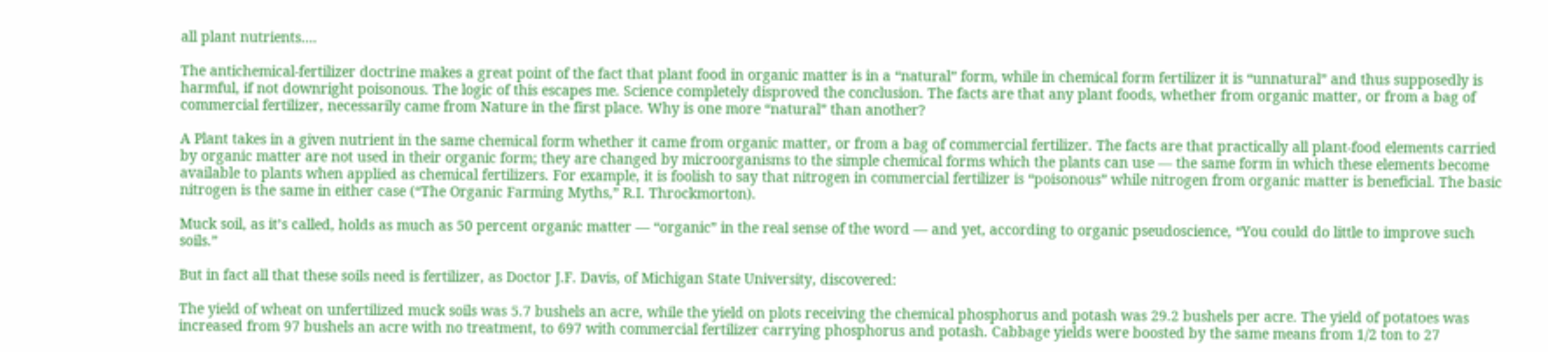all plant nutrients….

The antichemical-fertilizer doctrine makes a great point of the fact that plant food in organic matter is in a “natural” form, while in chemical form fertilizer it is “unnatural” and thus supposedly is harmful, if not downright poisonous. The logic of this escapes me. Science completely disproved the conclusion. The facts are that any plant foods, whether from organic matter, or from a bag of commercial fertilizer, necessarily came from Nature in the first place. Why is one more “natural” than another?

A Plant takes in a given nutrient in the same chemical form whether it came from organic matter, or from a bag of commercial fertilizer. The facts are that practically all plant-food elements carried by organic matter are not used in their organic form; they are changed by microorganisms to the simple chemical forms which the plants can use — the same form in which these elements become available to plants when applied as chemical fertilizers. For example, it is foolish to say that nitrogen in commercial fertilizer is “poisonous” while nitrogen from organic matter is beneficial. The basic nitrogen is the same in either case (“The Organic Farming Myths,” R.I. Throckmorton).

Muck soil, as it’s called, holds as much as 50 percent organic matter — “organic” in the real sense of the word — and yet, according to organic pseudoscience, “You could do little to improve such soils.”

But in fact all that these soils need is fertilizer, as Doctor J.F. Davis, of Michigan State University, discovered:

The yield of wheat on unfertilized muck soils was 5.7 bushels an acre, while the yield on plots receiving the chemical phosphorus and potash was 29.2 bushels per acre. The yield of potatoes was increased from 97 bushels an acre with no treatment, to 697 with commercial fertilizer carrying phosphorus and potash. Cabbage yields were boosted by the same means from 1/2 ton to 27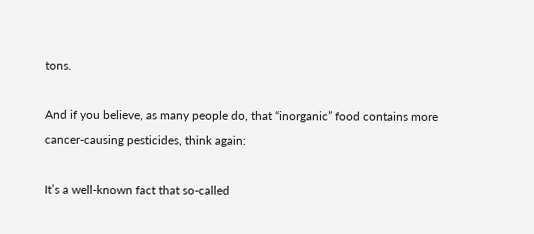tons.

And if you believe, as many people do, that “inorganic” food contains more cancer-causing pesticides, think again:

It’s a well-known fact that so-called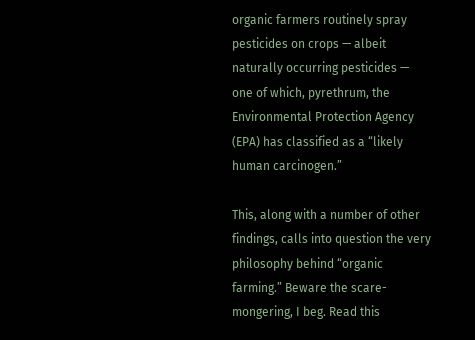organic farmers routinely spray pesticides on crops — albeit naturally occurring pesticides — one of which, pyrethrum, the Environmental Protection Agency (EPA) has classified as a “likely human carcinogen.”

This, along with a number of other findings, calls into question the very philosophy behind “organic farming.” Beware the scare-mongering, I beg. Read this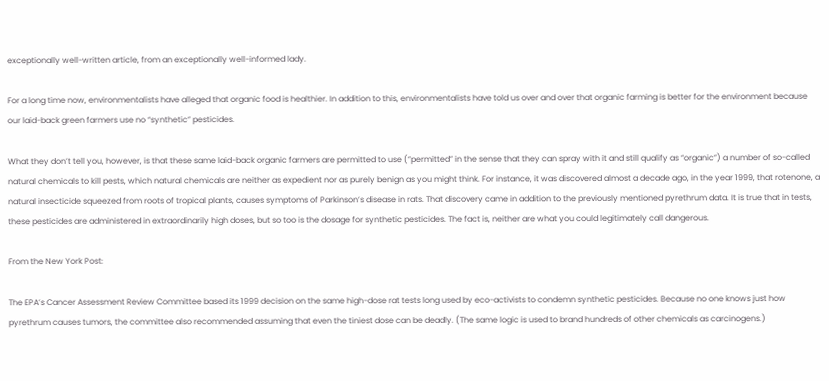exceptionally well-written article, from an exceptionally well-informed lady.

For a long time now, environmentalists have alleged that organic food is healthier. In addition to this, environmentalists have told us over and over that organic farming is better for the environment because our laid-back green farmers use no “synthetic” pesticides.

What they don’t tell you, however, is that these same laid-back organic farmers are permitted to use (”permitted” in the sense that they can spray with it and still qualify as “organic”) a number of so-called natural chemicals to kill pests, which natural chemicals are neither as expedient nor as purely benign as you might think. For instance, it was discovered almost a decade ago, in the year 1999, that rotenone, a natural insecticide squeezed from roots of tropical plants, causes symptoms of Parkinson’s disease in rats. That discovery came in addition to the previously mentioned pyrethrum data. It is true that in tests, these pesticides are administered in extraordinarily high doses, but so too is the dosage for synthetic pesticides. The fact is, neither are what you could legitimately call dangerous.

From the New York Post:

The EPA’s Cancer Assessment Review Committee based its 1999 decision on the same high-dose rat tests long used by eco-activists to condemn synthetic pesticides. Because no one knows just how pyrethrum causes tumors, the committee also recommended assuming that even the tiniest dose can be deadly. (The same logic is used to brand hundreds of other chemicals as carcinogens.)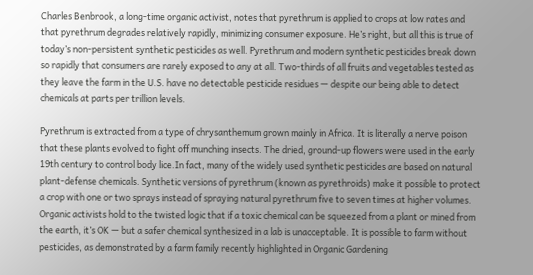Charles Benbrook, a long-time organic activist, notes that pyrethrum is applied to crops at low rates and that pyrethrum degrades relatively rapidly, minimizing consumer exposure. He’s right, but all this is true of today’s non-persistent synthetic pesticides as well. Pyrethrum and modern synthetic pesticides break down so rapidly that consumers are rarely exposed to any at all. Two-thirds of all fruits and vegetables tested as they leave the farm in the U.S. have no detectable pesticide residues — despite our being able to detect chemicals at parts per trillion levels.

Pyrethrum is extracted from a type of chrysanthemum grown mainly in Africa. It is literally a nerve poison that these plants evolved to fight off munching insects. The dried, ground-up flowers were used in the early 19th century to control body lice.In fact, many of the widely used synthetic pesticides are based on natural plant-defense chemicals. Synthetic versions of pyrethrum (known as pyrethroids) make it possible to protect a crop with one or two sprays instead of spraying natural pyrethrum five to seven times at higher volumes. Organic activists hold to the twisted logic that if a toxic chemical can be squeezed from a plant or mined from the earth, it’s OK — but a safer chemical synthesized in a lab is unacceptable. It is possible to farm without pesticides, as demonstrated by a farm family recently highlighted in Organic Gardening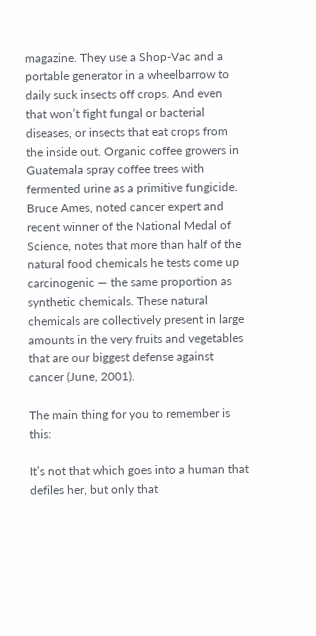magazine. They use a Shop-Vac and a portable generator in a wheelbarrow to daily suck insects off crops. And even that won’t fight fungal or bacterial diseases, or insects that eat crops from the inside out. Organic coffee growers in Guatemala spray coffee trees with fermented urine as a primitive fungicide. Bruce Ames, noted cancer expert and recent winner of the National Medal of Science, notes that more than half of the natural food chemicals he tests come up carcinogenic — the same proportion as synthetic chemicals. These natural chemicals are collectively present in large amounts in the very fruits and vegetables that are our biggest defense against cancer (June, 2001).

The main thing for you to remember is this:

It’s not that which goes into a human that defiles her, but only that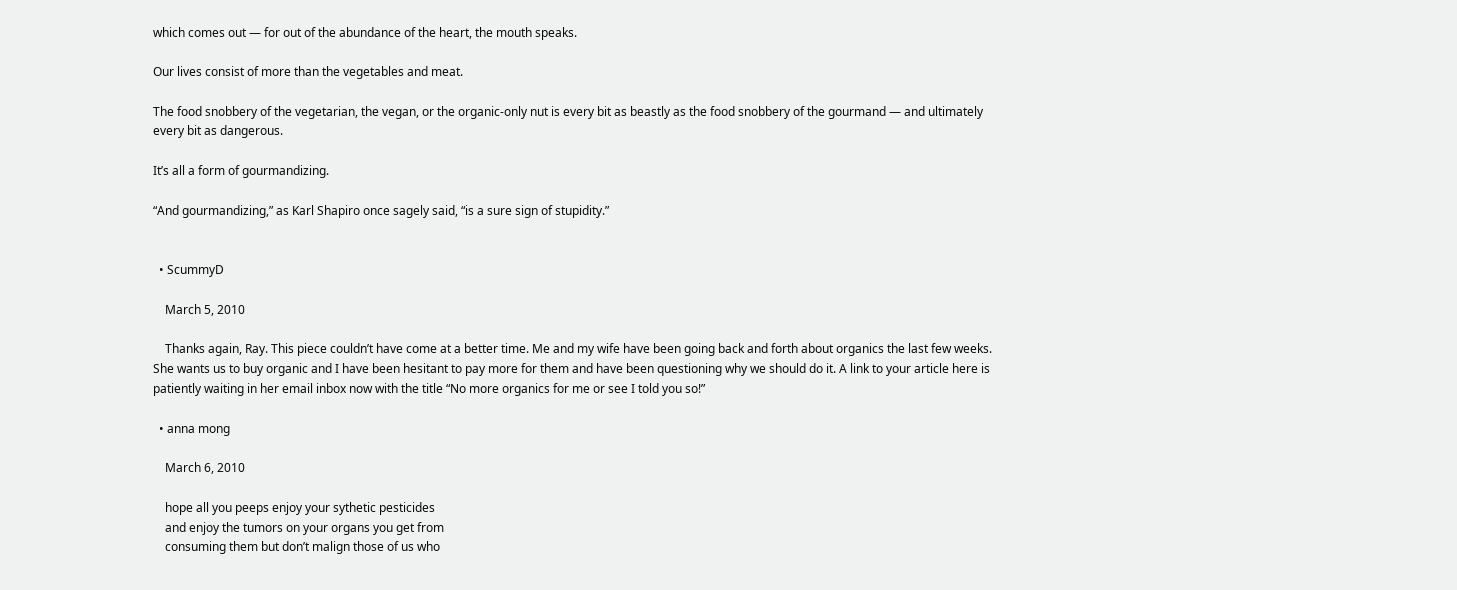which comes out — for out of the abundance of the heart, the mouth speaks.

Our lives consist of more than the vegetables and meat.

The food snobbery of the vegetarian, the vegan, or the organic-only nut is every bit as beastly as the food snobbery of the gourmand — and ultimately every bit as dangerous.

It’s all a form of gourmandizing.

“And gourmandizing,” as Karl Shapiro once sagely said, “is a sure sign of stupidity.”


  • ScummyD

    March 5, 2010

    Thanks again, Ray. This piece couldn’t have come at a better time. Me and my wife have been going back and forth about organics the last few weeks. She wants us to buy organic and I have been hesitant to pay more for them and have been questioning why we should do it. A link to your article here is patiently waiting in her email inbox now with the title “No more organics for me or see I told you so!”

  • anna mong

    March 6, 2010

    hope all you peeps enjoy your sythetic pesticides
    and enjoy the tumors on your organs you get from
    consuming them but don’t malign those of us who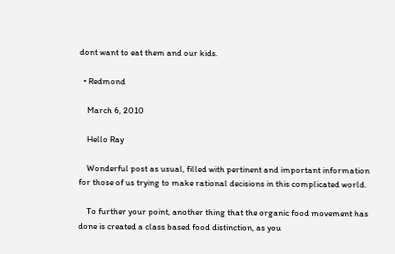dont want to eat them and our kids.

  • Redmond

    March 6, 2010

    Hello Ray

    Wonderful post as usual, filled with pertinent and important information for those of us trying to make rational decisions in this complicated world.

    To further your point, another thing that the organic food movement has done is created a class based food distinction, as you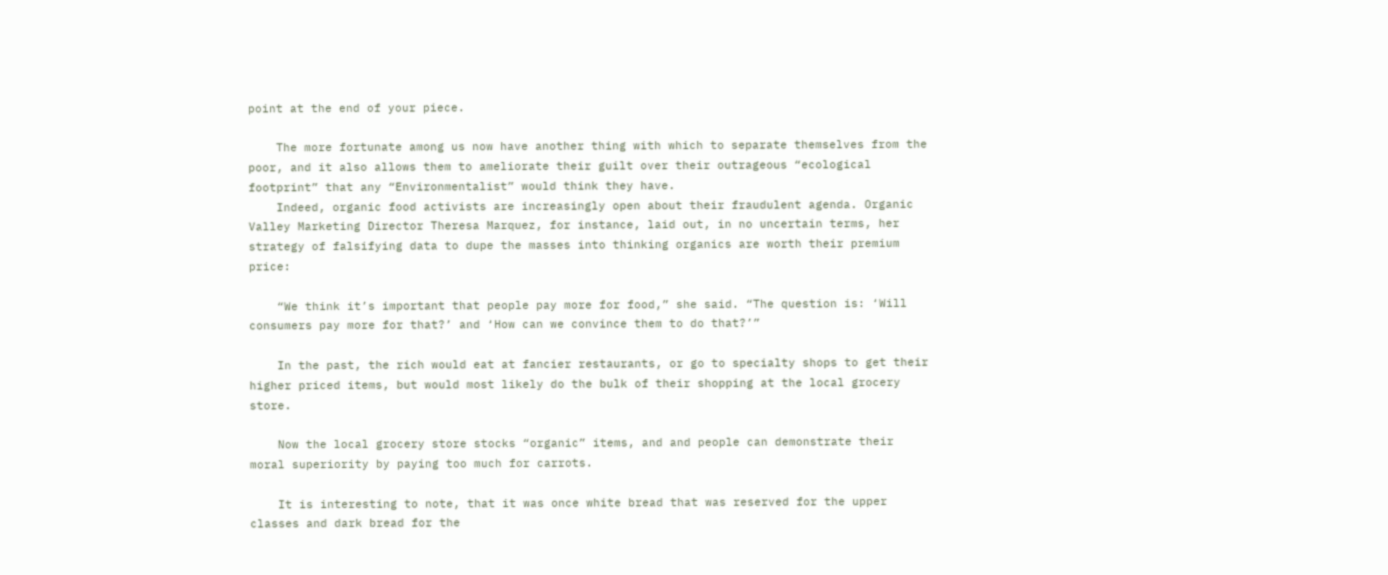point at the end of your piece.

    The more fortunate among us now have another thing with which to separate themselves from the poor, and it also allows them to ameliorate their guilt over their outrageous “ecological footprint” that any “Environmentalist” would think they have.
    Indeed, organic food activists are increasingly open about their fraudulent agenda. Organic Valley Marketing Director Theresa Marquez, for instance, laid out, in no uncertain terms, her strategy of falsifying data to dupe the masses into thinking organics are worth their premium price:

    “We think it’s important that people pay more for food,” she said. “The question is: ‘Will consumers pay more for that?’ and ‘How can we convince them to do that?’”

    In the past, the rich would eat at fancier restaurants, or go to specialty shops to get their higher priced items, but would most likely do the bulk of their shopping at the local grocery store.

    Now the local grocery store stocks “organic” items, and and people can demonstrate their moral superiority by paying too much for carrots.

    It is interesting to note, that it was once white bread that was reserved for the upper classes and dark bread for the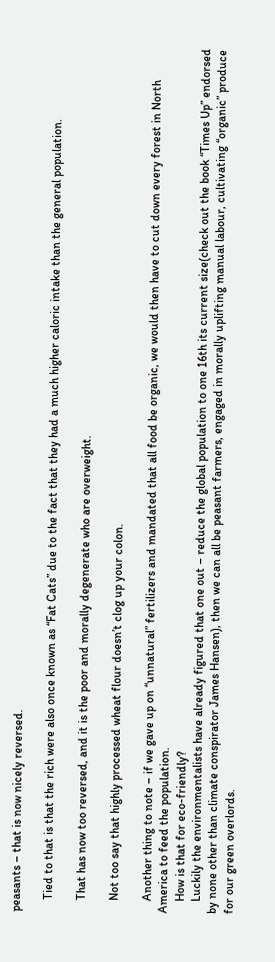peasants – that is now nicely reversed.

    Tied to that is that the rich were also once known as “Fat Cats” due to the fact that they had a much higher caloric intake than the general population.

    That has now too reversed, and it is the poor and morally degenerate who are overweight.

    Not too say that highly processed wheat flour doesn’t clog up your colon.

    Another thing to note – if we gave up on “unnatural” fertilizers and mandated that all food be organic, we would then have to cut down every forest in North America to feed the population.
    How is that for eco-friendly?
    Luckily the environmentalists have already figured that one out – reduce the global population to one 16th its current size(check out the book “Times Up” endorsed by none other than climate conspirator James Hansen), then we can all be peasant farmers, engaged in morally uplifting manual labour, cultivating “organic” produce for our green overlords.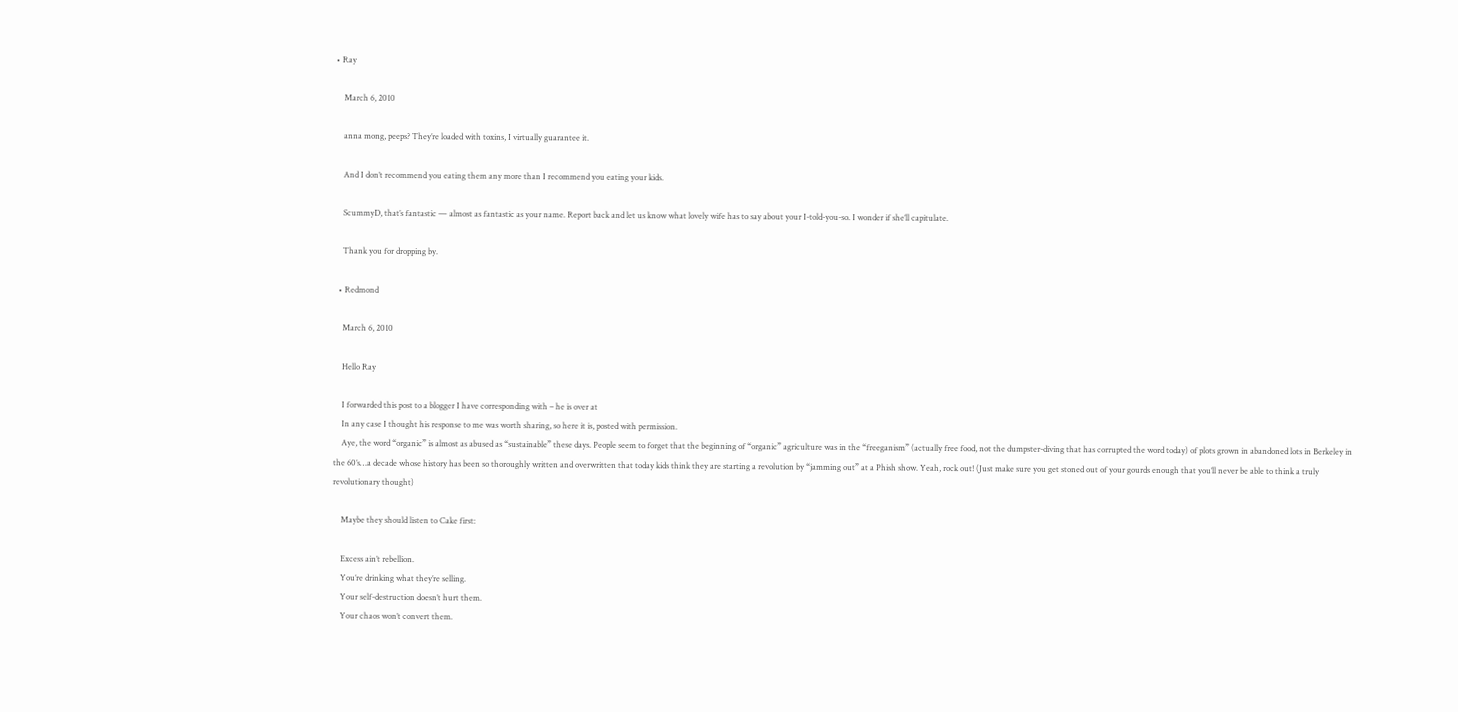• Ray

    March 6, 2010

    anna mong, peeps? They’re loaded with toxins, I virtually guarantee it.

    And I don’t recommend you eating them any more than I recommend you eating your kids.

    ScummyD, that’s fantastic — almost as fantastic as your name. Report back and let us know what lovely wife has to say about your I-told-you-so. I wonder if she’ll capitulate.

    Thank you for dropping by.

  • Redmond

    March 6, 2010

    Hello Ray

    I forwarded this post to a blogger I have corresponding with – he is over at
    In any case I thought his response to me was worth sharing, so here it is, posted with permission.
    Aye, the word “organic” is almost as abused as “sustainable” these days. People seem to forget that the beginning of “organic” agriculture was in the “freeganism” (actually free food, not the dumpster-diving that has corrupted the word today) of plots grown in abandoned lots in Berkeley in the 60’s…a decade whose history has been so thoroughly written and overwritten that today kids think they are starting a revolution by “jamming out” at a Phish show. Yeah, rock out! (Just make sure you get stoned out of your gourds enough that you’ll never be able to think a truly revolutionary thought)

    Maybe they should listen to Cake first:

    Excess ain’t rebellion.
    You’re drinking what they’re selling.
    Your self-destruction doesn’t hurt them.
    Your chaos won’t convert them.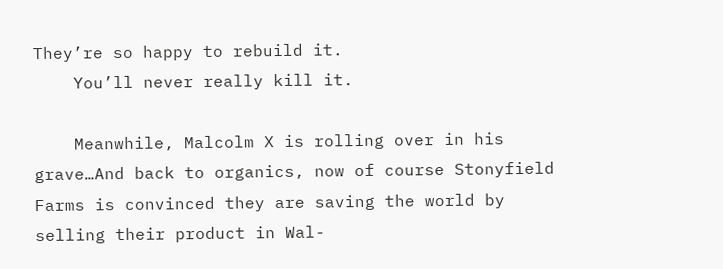They’re so happy to rebuild it.
    You’ll never really kill it.

    Meanwhile, Malcolm X is rolling over in his grave…And back to organics, now of course Stonyfield Farms is convinced they are saving the world by selling their product in Wal-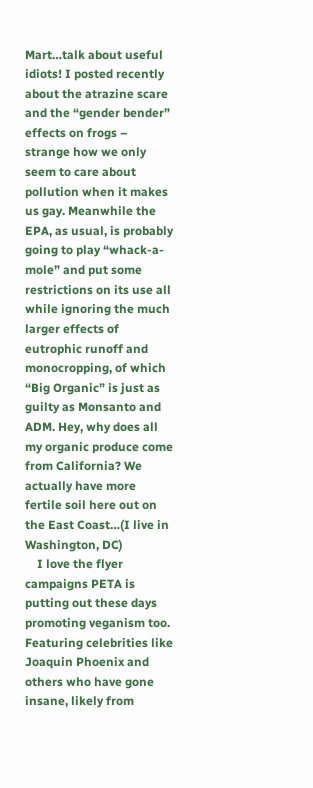Mart…talk about useful idiots! I posted recently about the atrazine scare and the “gender bender” effects on frogs – strange how we only seem to care about pollution when it makes us gay. Meanwhile the EPA, as usual, is probably going to play “whack-a-mole” and put some restrictions on its use all while ignoring the much larger effects of eutrophic runoff and monocropping, of which “Big Organic” is just as guilty as Monsanto and ADM. Hey, why does all my organic produce come from California? We actually have more fertile soil here out on the East Coast…(I live in Washington, DC)
    I love the flyer campaigns PETA is putting out these days promoting veganism too. Featuring celebrities like Joaquin Phoenix and others who have gone insane, likely from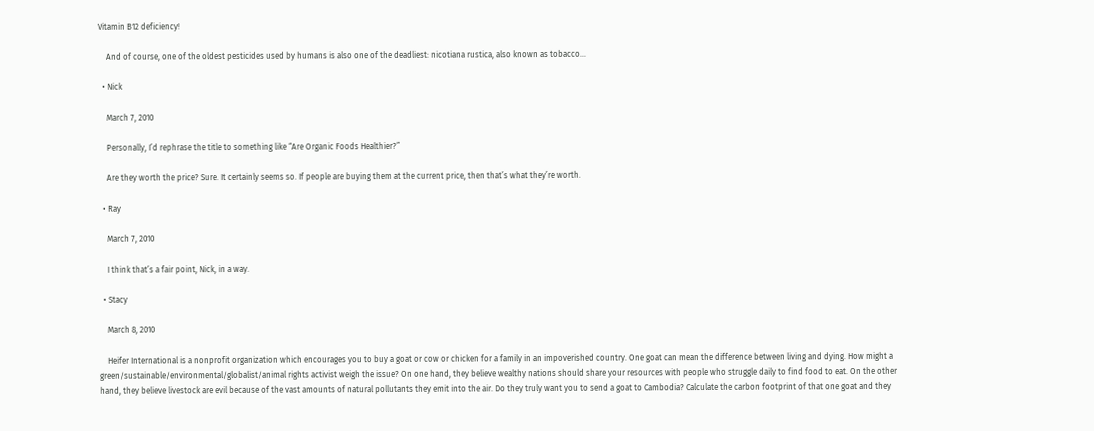Vitamin B12 deficiency!

    And of course, one of the oldest pesticides used by humans is also one of the deadliest: nicotiana rustica, also known as tobacco…

  • Nick

    March 7, 2010

    Personally, I’d rephrase the title to something like “Are Organic Foods Healthier?”

    Are they worth the price? Sure. It certainly seems so. If people are buying them at the current price, then that’s what they’re worth.

  • Ray

    March 7, 2010

    I think that’s a fair point, Nick, in a way.

  • Stacy

    March 8, 2010

    Heifer International is a nonprofit organization which encourages you to buy a goat or cow or chicken for a family in an impoverished country. One goat can mean the difference between living and dying. How might a green/sustainable/environmental/globalist/animal rights activist weigh the issue? On one hand, they believe wealthy nations should share your resources with people who struggle daily to find food to eat. On the other hand, they believe livestock are evil because of the vast amounts of natural pollutants they emit into the air. Do they truly want you to send a goat to Cambodia? Calculate the carbon footprint of that one goat and they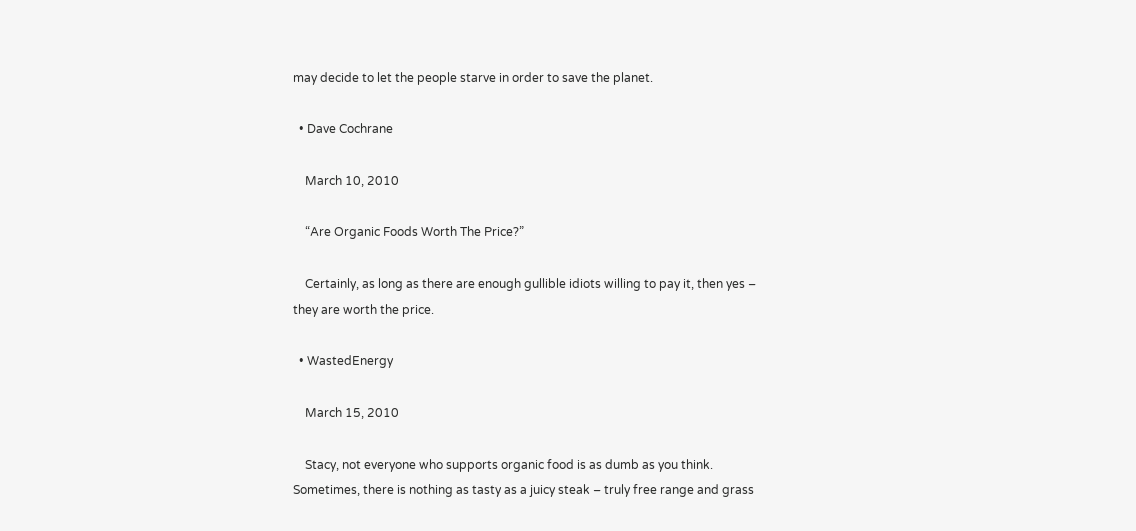may decide to let the people starve in order to save the planet.

  • Dave Cochrane

    March 10, 2010

    “Are Organic Foods Worth The Price?”

    Certainly, as long as there are enough gullible idiots willing to pay it, then yes – they are worth the price.

  • WastedEnergy

    March 15, 2010

    Stacy, not everyone who supports organic food is as dumb as you think. Sometimes, there is nothing as tasty as a juicy steak – truly free range and grass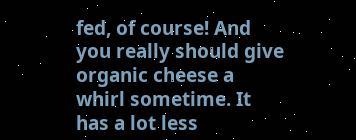fed, of course! And you really should give organic cheese a whirl sometime. It has a lot less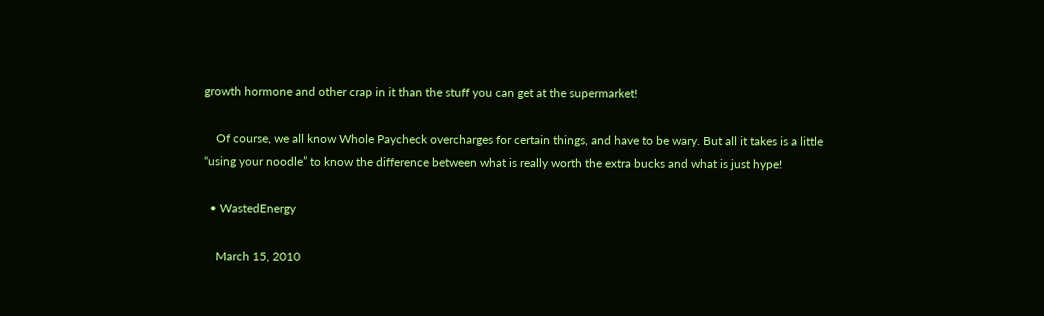growth hormone and other crap in it than the stuff you can get at the supermarket!

    Of course, we all know Whole Paycheck overcharges for certain things, and have to be wary. But all it takes is a little “using your noodle” to know the difference between what is really worth the extra bucks and what is just hype!

  • WastedEnergy

    March 15, 2010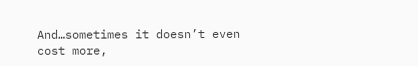And…sometimes it doesn’t even cost more,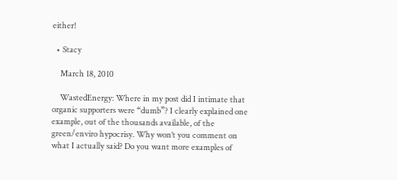either!

  • Stacy

    March 18, 2010

    WastedEnergy: Where in my post did I intimate that organic supporters were “dumb”? I clearly explained one example, out of the thousands available, of the green/enviro hypocrisy. Why won’t you comment on what I actually said? Do you want more examples of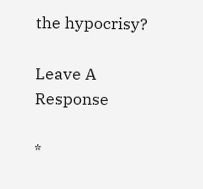the hypocrisy?

Leave A Response

*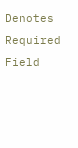Denotes Required Field